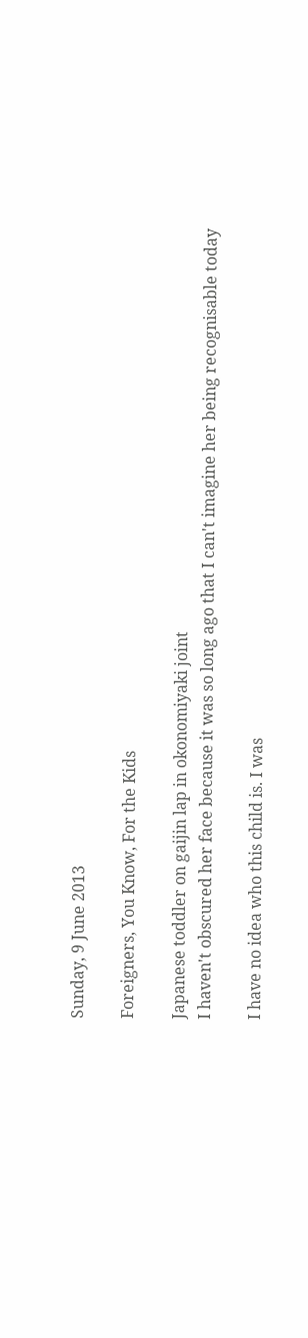Sunday, 9 June 2013

Foreigners, You Know, For the Kids

Japanese toddler on gaijin lap in okonomiyaki joint
I haven't obscured her face because it was so long ago that I can't imagine her being recognisable today

I have no idea who this child is. I was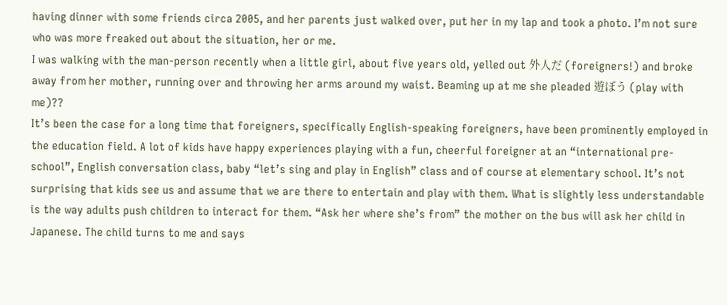having dinner with some friends circa 2005, and her parents just walked over, put her in my lap and took a photo. I’m not sure who was more freaked out about the situation, her or me.
I was walking with the man-person recently when a little girl, about five years old, yelled out 外人だ (foreigners!) and broke away from her mother, running over and throwing her arms around my waist. Beaming up at me she pleaded 遊ぼう (play with me)??
It’s been the case for a long time that foreigners, specifically English-speaking foreigners, have been prominently employed in the education field. A lot of kids have happy experiences playing with a fun, cheerful foreigner at an “international pre-school”, English conversation class, baby “let’s sing and play in English” class and of course at elementary school. It’s not surprising that kids see us and assume that we are there to entertain and play with them. What is slightly less understandable is the way adults push children to interact for them. “Ask her where she’s from” the mother on the bus will ask her child in Japanese. The child turns to me and says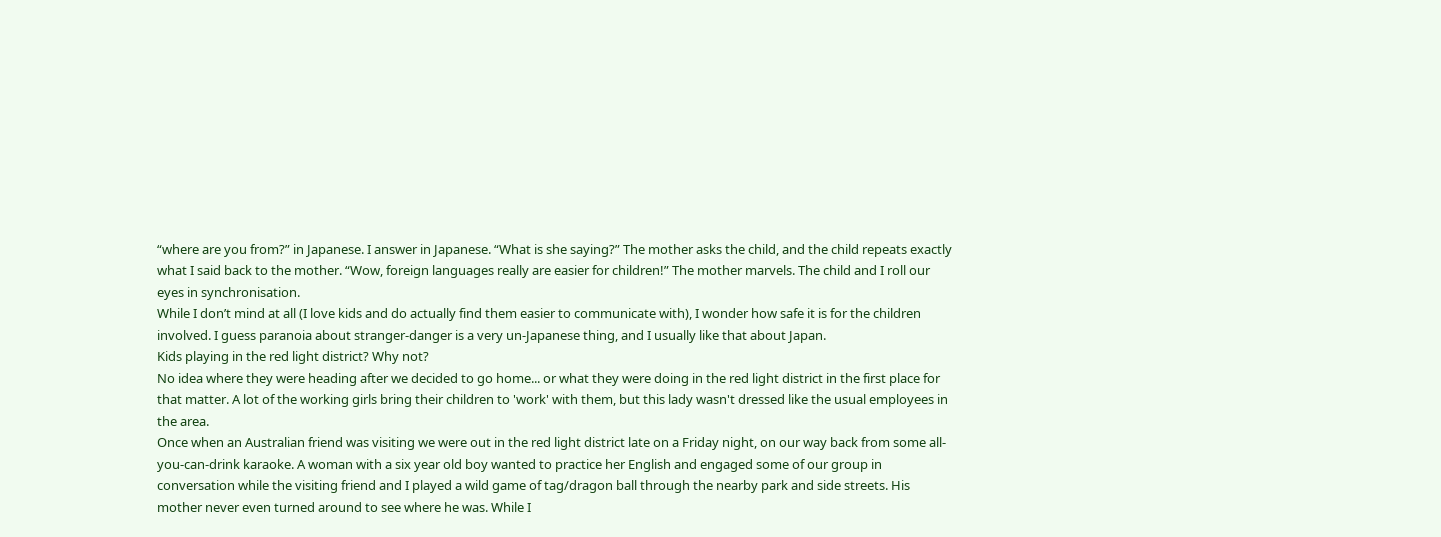“where are you from?” in Japanese. I answer in Japanese. “What is she saying?” The mother asks the child, and the child repeats exactly what I said back to the mother. “Wow, foreign languages really are easier for children!” The mother marvels. The child and I roll our eyes in synchronisation.
While I don’t mind at all (I love kids and do actually find them easier to communicate with), I wonder how safe it is for the children involved. I guess paranoia about stranger-danger is a very un-Japanese thing, and I usually like that about Japan.
Kids playing in the red light district? Why not?
No idea where they were heading after we decided to go home... or what they were doing in the red light district in the first place for that matter. A lot of the working girls bring their children to 'work' with them, but this lady wasn't dressed like the usual employees in the area.
Once when an Australian friend was visiting we were out in the red light district late on a Friday night, on our way back from some all-you-can-drink karaoke. A woman with a six year old boy wanted to practice her English and engaged some of our group in conversation while the visiting friend and I played a wild game of tag/dragon ball through the nearby park and side streets. His mother never even turned around to see where he was. While I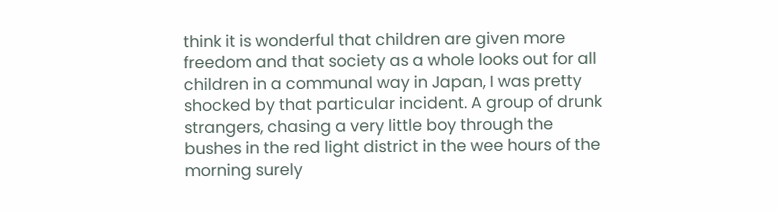think it is wonderful that children are given more freedom and that society as a whole looks out for all children in a communal way in Japan, I was pretty shocked by that particular incident. A group of drunk strangers, chasing a very little boy through the bushes in the red light district in the wee hours of the morning surely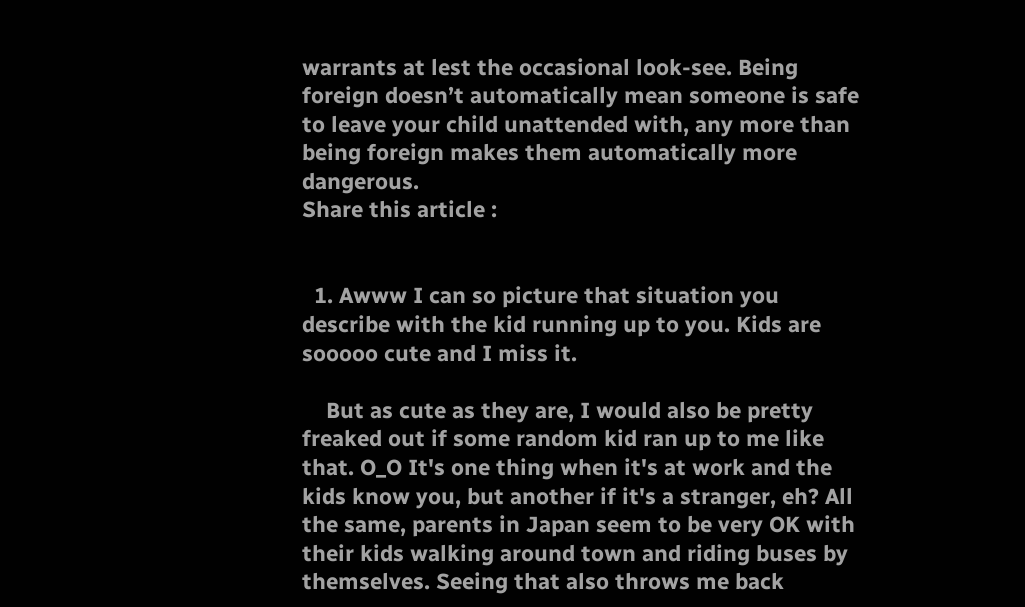warrants at lest the occasional look-see. Being foreign doesn’t automatically mean someone is safe to leave your child unattended with, any more than being foreign makes them automatically more dangerous.
Share this article :


  1. Awww I can so picture that situation you describe with the kid running up to you. Kids are sooooo cute and I miss it.

    But as cute as they are, I would also be pretty freaked out if some random kid ran up to me like that. O_O It's one thing when it's at work and the kids know you, but another if it's a stranger, eh? All the same, parents in Japan seem to be very OK with their kids walking around town and riding buses by themselves. Seeing that also throws me back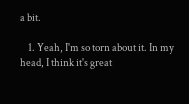a bit.

    1. Yeah, I'm so torn about it. In my head, I think it's great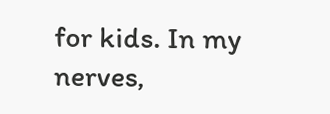for kids. In my nerves,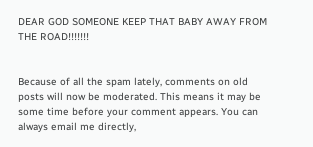DEAR GOD SOMEONE KEEP THAT BABY AWAY FROM THE ROAD!!!!!!!


Because of all the spam lately, comments on old posts will now be moderated. This means it may be some time before your comment appears. You can always email me directly,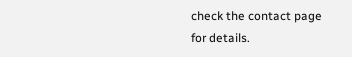check the contact page for details.